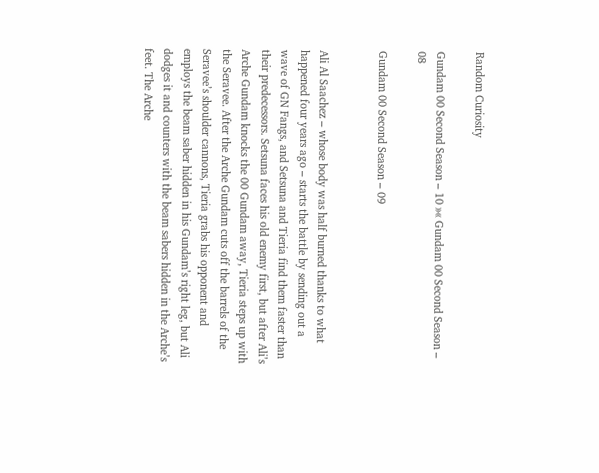Random Curiosity

Gundam 00 Second Season – 10 »« Gundam 00 Second Season – 08

Gundam 00 Second Season – 09


Ali Al Saachez – whose body was half burned thanks to what happened four years ago – starts the battle by sending out a wave of GN Fangs, and Setsuna and Tieria find them faster than their predecessors. Setsuna faces his old enemy first, but after Ali’s Arche Gundam knocks the 00 Gundam away, Tieria steps up with the Seravee. After the Arche Gundam cuts off the barrels of the Seravee’s shoulder cannons, Tieria grabs his opponent and employs the beam saber hidden in his Gundam’s right leg, but Ali dodges it and counters with the beam sabers hidden in the Arche’s feet. The Arche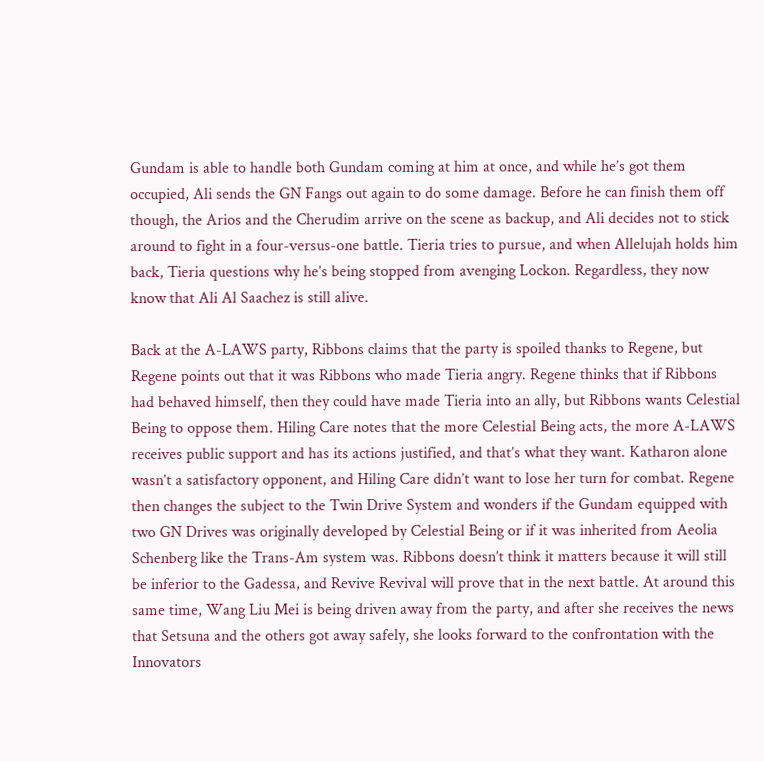Gundam is able to handle both Gundam coming at him at once, and while he’s got them occupied, Ali sends the GN Fangs out again to do some damage. Before he can finish them off though, the Arios and the Cherudim arrive on the scene as backup, and Ali decides not to stick around to fight in a four-versus-one battle. Tieria tries to pursue, and when Allelujah holds him back, Tieria questions why he’s being stopped from avenging Lockon. Regardless, they now know that Ali Al Saachez is still alive.

Back at the A-LAWS party, Ribbons claims that the party is spoiled thanks to Regene, but Regene points out that it was Ribbons who made Tieria angry. Regene thinks that if Ribbons had behaved himself, then they could have made Tieria into an ally, but Ribbons wants Celestial Being to oppose them. Hiling Care notes that the more Celestial Being acts, the more A-LAWS receives public support and has its actions justified, and that’s what they want. Katharon alone wasn’t a satisfactory opponent, and Hiling Care didn’t want to lose her turn for combat. Regene then changes the subject to the Twin Drive System and wonders if the Gundam equipped with two GN Drives was originally developed by Celestial Being or if it was inherited from Aeolia Schenberg like the Trans-Am system was. Ribbons doesn’t think it matters because it will still be inferior to the Gadessa, and Revive Revival will prove that in the next battle. At around this same time, Wang Liu Mei is being driven away from the party, and after she receives the news that Setsuna and the others got away safely, she looks forward to the confrontation with the Innovators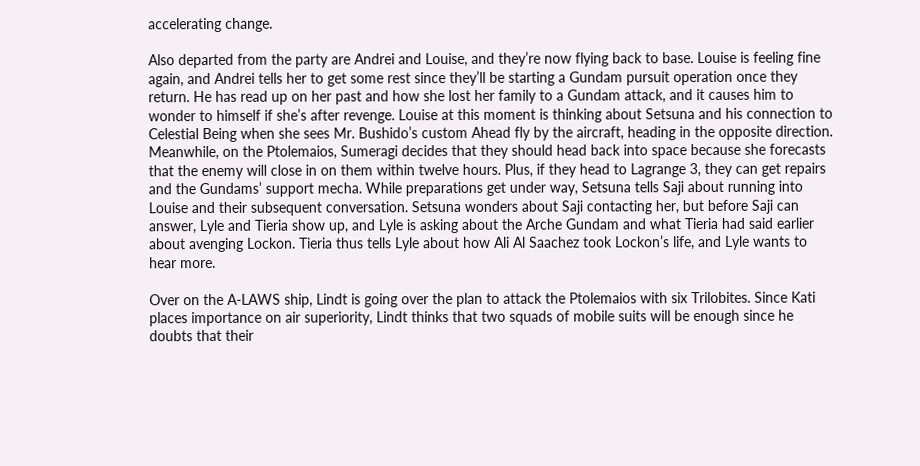accelerating change.

Also departed from the party are Andrei and Louise, and they’re now flying back to base. Louise is feeling fine again, and Andrei tells her to get some rest since they’ll be starting a Gundam pursuit operation once they return. He has read up on her past and how she lost her family to a Gundam attack, and it causes him to wonder to himself if she’s after revenge. Louise at this moment is thinking about Setsuna and his connection to Celestial Being when she sees Mr. Bushido’s custom Ahead fly by the aircraft, heading in the opposite direction. Meanwhile, on the Ptolemaios, Sumeragi decides that they should head back into space because she forecasts that the enemy will close in on them within twelve hours. Plus, if they head to Lagrange 3, they can get repairs and the Gundams’ support mecha. While preparations get under way, Setsuna tells Saji about running into Louise and their subsequent conversation. Setsuna wonders about Saji contacting her, but before Saji can answer, Lyle and Tieria show up, and Lyle is asking about the Arche Gundam and what Tieria had said earlier about avenging Lockon. Tieria thus tells Lyle about how Ali Al Saachez took Lockon’s life, and Lyle wants to hear more.

Over on the A-LAWS ship, Lindt is going over the plan to attack the Ptolemaios with six Trilobites. Since Kati places importance on air superiority, Lindt thinks that two squads of mobile suits will be enough since he doubts that their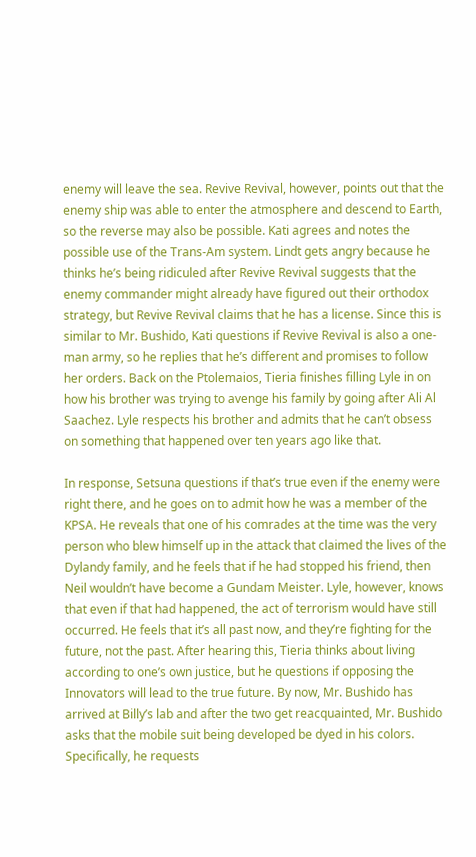enemy will leave the sea. Revive Revival, however, points out that the enemy ship was able to enter the atmosphere and descend to Earth, so the reverse may also be possible. Kati agrees and notes the possible use of the Trans-Am system. Lindt gets angry because he thinks he’s being ridiculed after Revive Revival suggests that the enemy commander might already have figured out their orthodox strategy, but Revive Revival claims that he has a license. Since this is similar to Mr. Bushido, Kati questions if Revive Revival is also a one-man army, so he replies that he’s different and promises to follow her orders. Back on the Ptolemaios, Tieria finishes filling Lyle in on how his brother was trying to avenge his family by going after Ali Al Saachez. Lyle respects his brother and admits that he can’t obsess on something that happened over ten years ago like that.

In response, Setsuna questions if that’s true even if the enemy were right there, and he goes on to admit how he was a member of the KPSA. He reveals that one of his comrades at the time was the very person who blew himself up in the attack that claimed the lives of the Dylandy family, and he feels that if he had stopped his friend, then Neil wouldn’t have become a Gundam Meister. Lyle, however, knows that even if that had happened, the act of terrorism would have still occurred. He feels that it’s all past now, and they’re fighting for the future, not the past. After hearing this, Tieria thinks about living according to one’s own justice, but he questions if opposing the Innovators will lead to the true future. By now, Mr. Bushido has arrived at Billy’s lab and after the two get reacquainted, Mr. Bushido asks that the mobile suit being developed be dyed in his colors. Specifically, he requests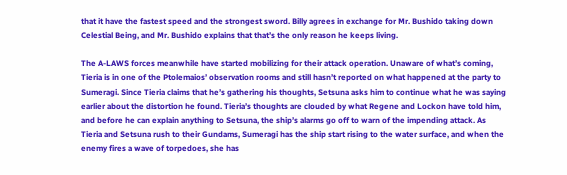that it have the fastest speed and the strongest sword. Billy agrees in exchange for Mr. Bushido taking down Celestial Being, and Mr. Bushido explains that that’s the only reason he keeps living.

The A-LAWS forces meanwhile have started mobilizing for their attack operation. Unaware of what’s coming, Tieria is in one of the Ptolemaios’ observation rooms and still hasn’t reported on what happened at the party to Sumeragi. Since Tieria claims that he’s gathering his thoughts, Setsuna asks him to continue what he was saying earlier about the distortion he found. Tieria’s thoughts are clouded by what Regene and Lockon have told him, and before he can explain anything to Setsuna, the ship’s alarms go off to warn of the impending attack. As Tieria and Setsuna rush to their Gundams, Sumeragi has the ship start rising to the water surface, and when the enemy fires a wave of torpedoes, she has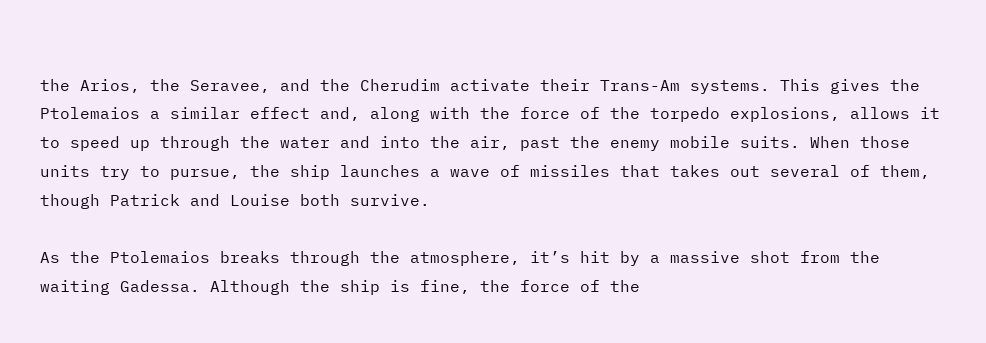the Arios, the Seravee, and the Cherudim activate their Trans-Am systems. This gives the Ptolemaios a similar effect and, along with the force of the torpedo explosions, allows it to speed up through the water and into the air, past the enemy mobile suits. When those units try to pursue, the ship launches a wave of missiles that takes out several of them, though Patrick and Louise both survive.

As the Ptolemaios breaks through the atmosphere, it’s hit by a massive shot from the waiting Gadessa. Although the ship is fine, the force of the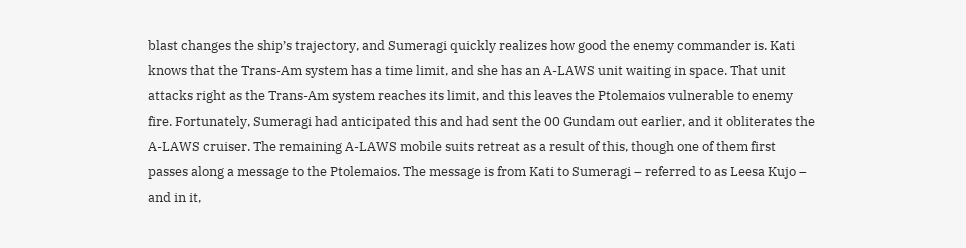blast changes the ship’s trajectory, and Sumeragi quickly realizes how good the enemy commander is. Kati knows that the Trans-Am system has a time limit, and she has an A-LAWS unit waiting in space. That unit attacks right as the Trans-Am system reaches its limit, and this leaves the Ptolemaios vulnerable to enemy fire. Fortunately, Sumeragi had anticipated this and had sent the 00 Gundam out earlier, and it obliterates the A-LAWS cruiser. The remaining A-LAWS mobile suits retreat as a result of this, though one of them first passes along a message to the Ptolemaios. The message is from Kati to Sumeragi – referred to as Leesa Kujo – and in it,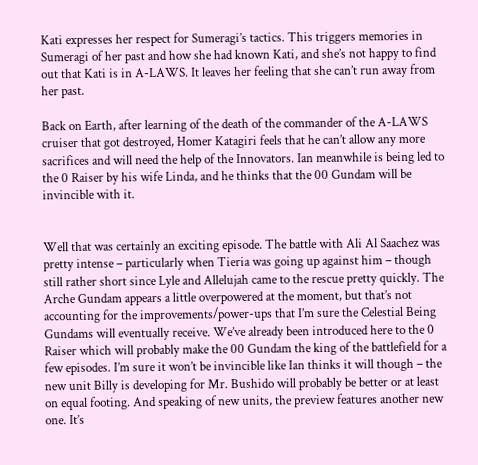Kati expresses her respect for Sumeragi’s tactics. This triggers memories in Sumeragi of her past and how she had known Kati, and she’s not happy to find out that Kati is in A-LAWS. It leaves her feeling that she can’t run away from her past.

Back on Earth, after learning of the death of the commander of the A-LAWS cruiser that got destroyed, Homer Katagiri feels that he can’t allow any more sacrifices and will need the help of the Innovators. Ian meanwhile is being led to the 0 Raiser by his wife Linda, and he thinks that the 00 Gundam will be invincible with it.


Well that was certainly an exciting episode. The battle with Ali Al Saachez was pretty intense – particularly when Tieria was going up against him – though still rather short since Lyle and Allelujah came to the rescue pretty quickly. The Arche Gundam appears a little overpowered at the moment, but that’s not accounting for the improvements/power-ups that I’m sure the Celestial Being Gundams will eventually receive. We’ve already been introduced here to the 0 Raiser which will probably make the 00 Gundam the king of the battlefield for a few episodes. I’m sure it won’t be invincible like Ian thinks it will though – the new unit Billy is developing for Mr. Bushido will probably be better or at least on equal footing. And speaking of new units, the preview features another new one. It’s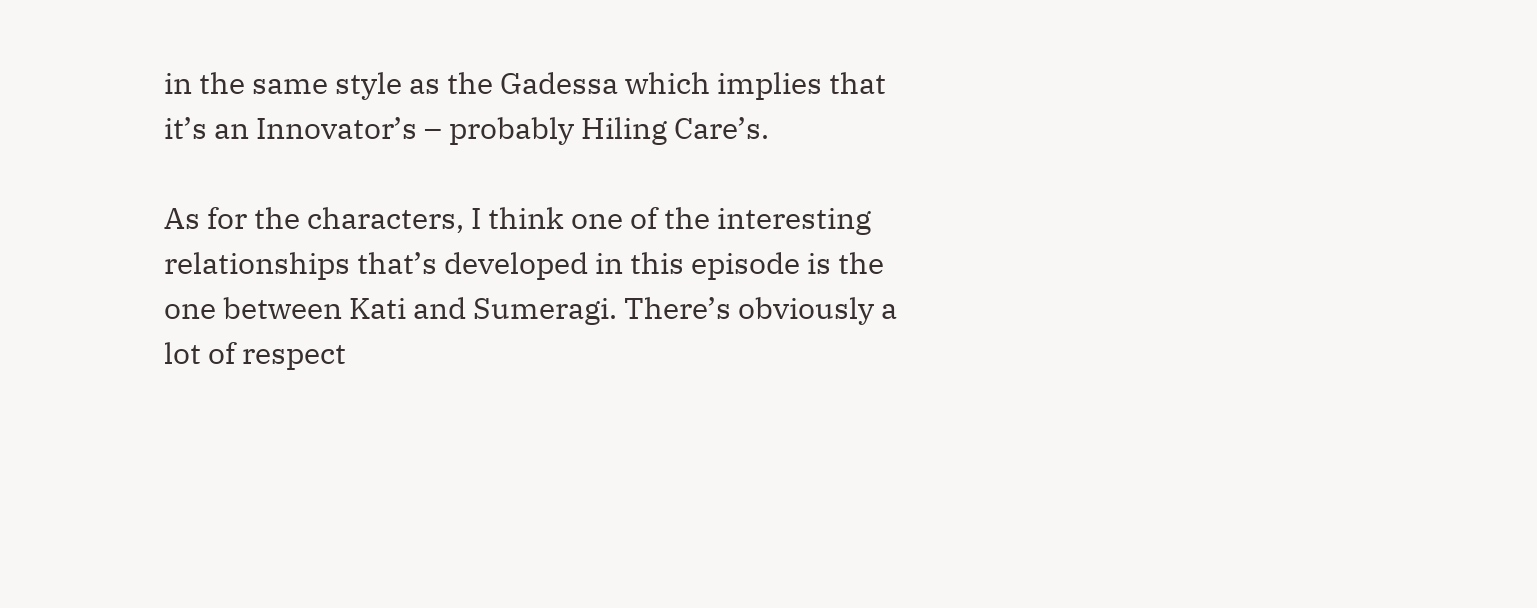in the same style as the Gadessa which implies that it’s an Innovator’s – probably Hiling Care’s.

As for the characters, I think one of the interesting relationships that’s developed in this episode is the one between Kati and Sumeragi. There’s obviously a lot of respect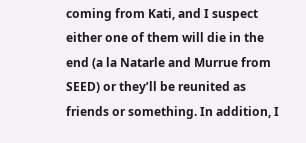coming from Kati, and I suspect either one of them will die in the end (a la Natarle and Murrue from SEED) or they’ll be reunited as friends or something. In addition, I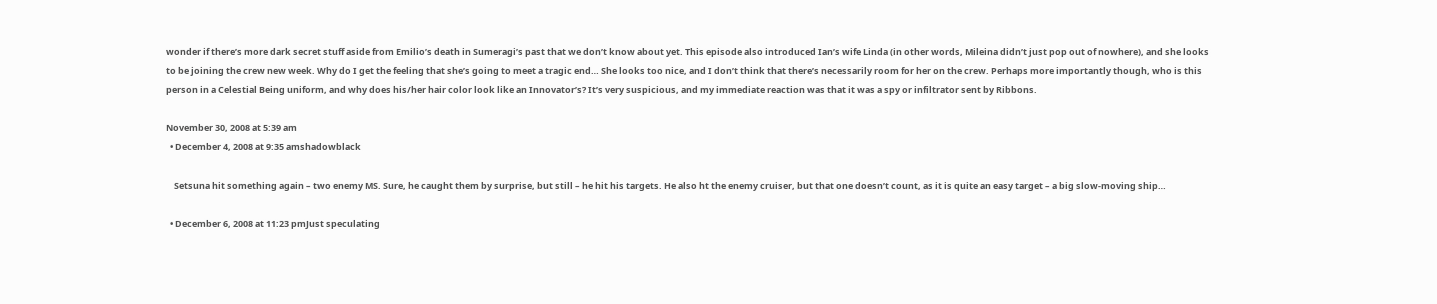wonder if there’s more dark secret stuff aside from Emilio’s death in Sumeragi’s past that we don’t know about yet. This episode also introduced Ian’s wife Linda (in other words, Mileina didn’t just pop out of nowhere), and she looks to be joining the crew new week. Why do I get the feeling that she’s going to meet a tragic end… She looks too nice, and I don’t think that there’s necessarily room for her on the crew. Perhaps more importantly though, who is this person in a Celestial Being uniform, and why does his/her hair color look like an Innovator’s? It’s very suspicious, and my immediate reaction was that it was a spy or infiltrator sent by Ribbons.

November 30, 2008 at 5:39 am
  • December 4, 2008 at 9:35 amshadowblack

    Setsuna hit something again – two enemy MS. Sure, he caught them by surprise, but still – he hit his targets. He also ht the enemy cruiser, but that one doesn’t count, as it is quite an easy target – a big slow-moving ship…

  • December 6, 2008 at 11:23 pmJust speculating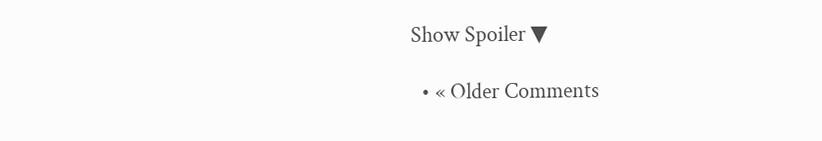Show Spoiler ▼

  • « Older Comments